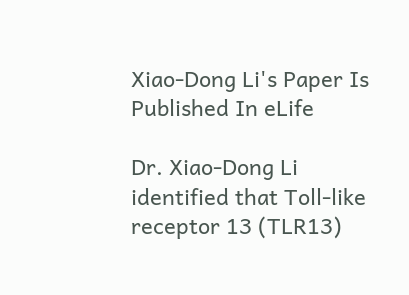Xiao-Dong Li's Paper Is Published In eLife

Dr. Xiao-Dong Li identified that Toll-like receptor 13 (TLR13)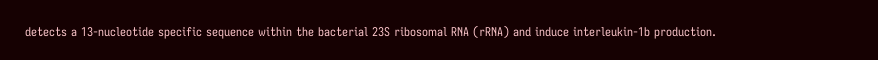detects a 13-nucleotide specific sequence within the bacterial 23S ribosomal RNA (rRNA) and induce interleukin-1b production.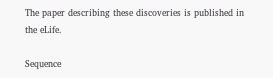The paper describing these discoveries is published in the eLife.

Sequence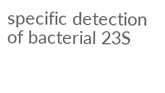specific detection of bacterial 23S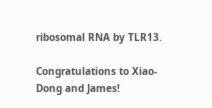ribosomal RNA by TLR13.

Congratulations to Xiao-Dong and James!